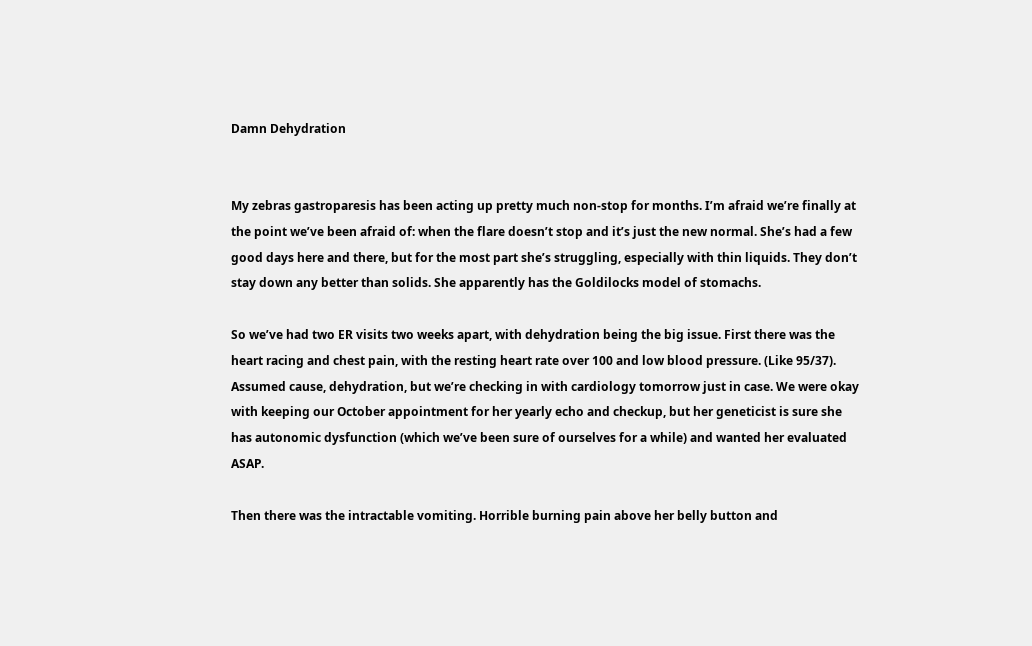Damn Dehydration


My zebras gastroparesis has been acting up pretty much non-stop for months. I’m afraid we’re finally at the point we’ve been afraid of: when the flare doesn’t stop and it’s just the new normal. She’s had a few good days here and there, but for the most part she’s struggling, especially with thin liquids. They don’t stay down any better than solids. She apparently has the Goldilocks model of stomachs.

So we’ve had two ER visits two weeks apart, with dehydration being the big issue. First there was the heart racing and chest pain, with the resting heart rate over 100 and low blood pressure. (Like 95/37). Assumed cause, dehydration, but we’re checking in with cardiology tomorrow just in case. We were okay with keeping our October appointment for her yearly echo and checkup, but her geneticist is sure she has autonomic dysfunction (which we’ve been sure of ourselves for a while) and wanted her evaluated ASAP.

Then there was the intractable vomiting. Horrible burning pain above her belly button and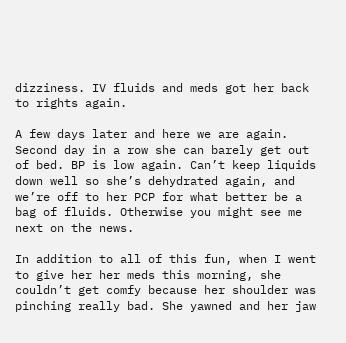dizziness. IV fluids and meds got her back to rights again.

A few days later and here we are again. Second day in a row she can barely get out of bed. BP is low again. Can’t keep liquids down well so she’s dehydrated again, and we’re off to her PCP for what better be a bag of fluids. Otherwise you might see me next on the news.

In addition to all of this fun, when I went to give her her meds this morning, she couldn’t get comfy because her shoulder was pinching really bad. She yawned and her jaw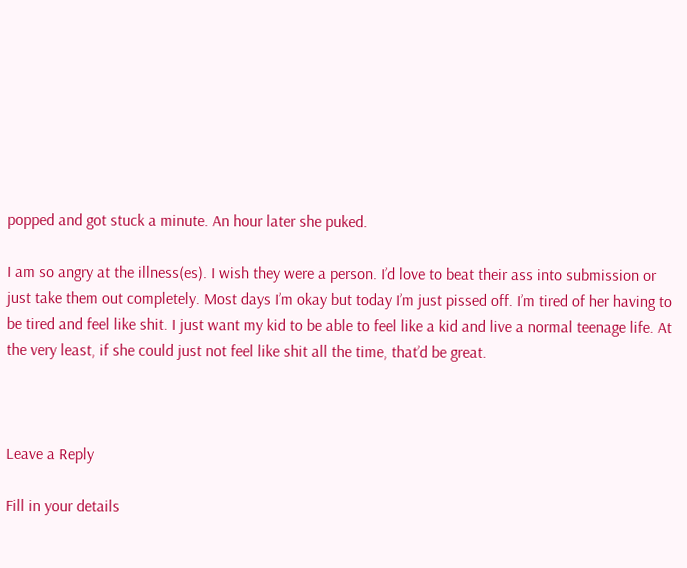popped and got stuck a minute. An hour later she puked.

I am so angry at the illness(es). I wish they were a person. I’d love to beat their ass into submission or just take them out completely. Most days I’m okay but today I’m just pissed off. I’m tired of her having to be tired and feel like shit. I just want my kid to be able to feel like a kid and live a normal teenage life. At the very least, if she could just not feel like shit all the time, that’d be great.



Leave a Reply

Fill in your details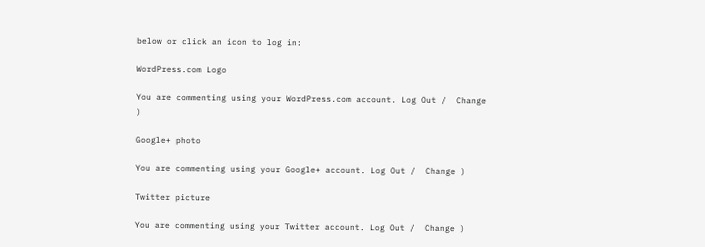below or click an icon to log in:

WordPress.com Logo

You are commenting using your WordPress.com account. Log Out /  Change )

Google+ photo

You are commenting using your Google+ account. Log Out /  Change )

Twitter picture

You are commenting using your Twitter account. Log Out /  Change )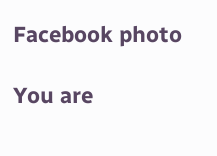Facebook photo

You are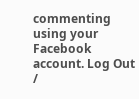commenting using your Facebook account. Log Out /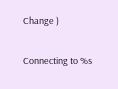Change )

Connecting to %s